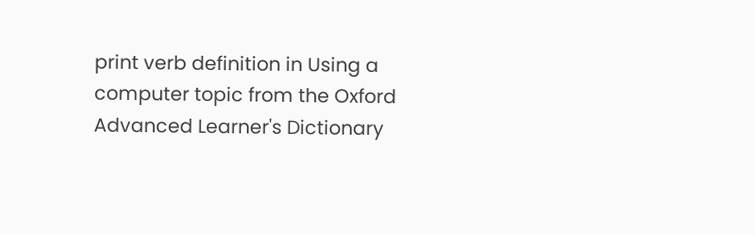print verb definition in Using a computer topic from the Oxford Advanced Learner's Dictionary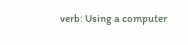verb: Using a computer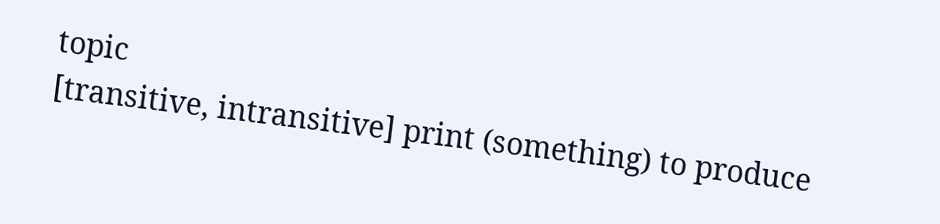topic
[transitive, intransitive] print (something) to produce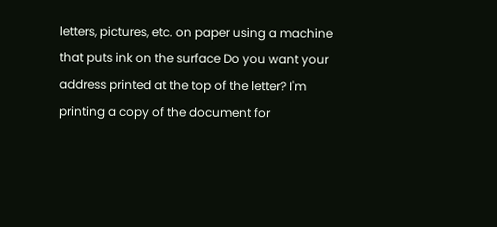letters, pictures, etc. on paper using a machine that puts ink on the surface Do you want your address printed at the top of the letter? I'm printing a copy of the document for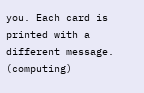you. Each card is printed with a different message. (computing)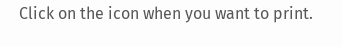Click on the icon when you want to print.